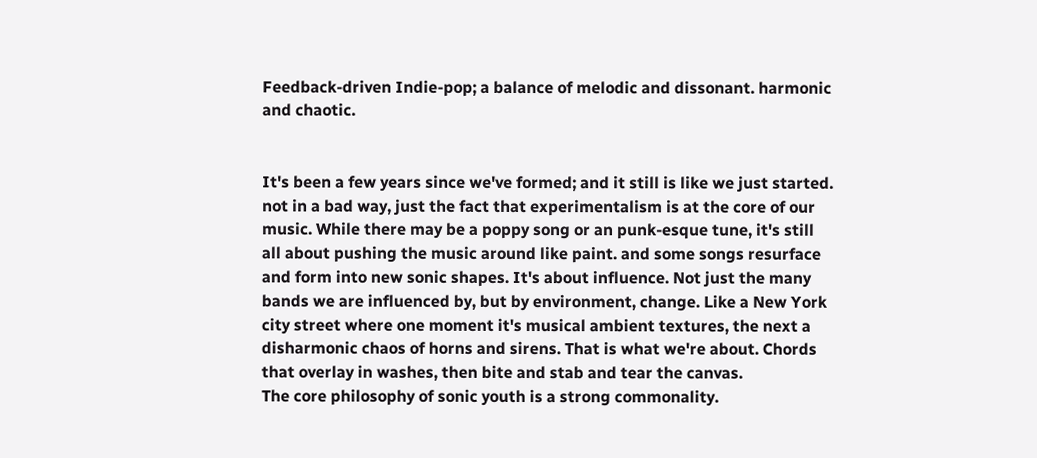Feedback-driven Indie-pop; a balance of melodic and dissonant. harmonic and chaotic.


It's been a few years since we've formed; and it still is like we just started. not in a bad way, just the fact that experimentalism is at the core of our music. While there may be a poppy song or an punk-esque tune, it's still all about pushing the music around like paint. and some songs resurface and form into new sonic shapes. It's about influence. Not just the many bands we are influenced by, but by environment, change. Like a New York city street where one moment it's musical ambient textures, the next a disharmonic chaos of horns and sirens. That is what we're about. Chords that overlay in washes, then bite and stab and tear the canvas.
The core philosophy of sonic youth is a strong commonality.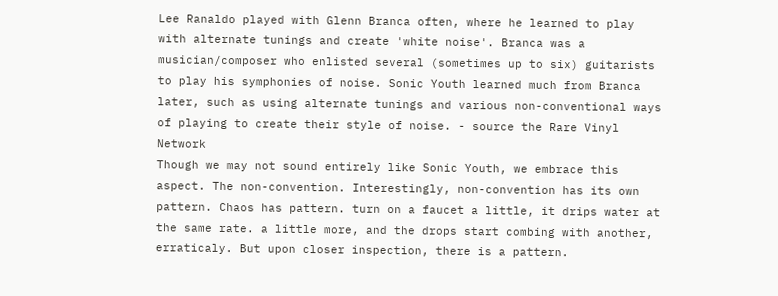Lee Ranaldo played with Glenn Branca often, where he learned to play with alternate tunings and create 'white noise'. Branca was a musician/composer who enlisted several (sometimes up to six) guitarists to play his symphonies of noise. Sonic Youth learned much from Branca later, such as using alternate tunings and various non-conventional ways of playing to create their style of noise. - source the Rare Vinyl Network
Though we may not sound entirely like Sonic Youth, we embrace this aspect. The non-convention. Interestingly, non-convention has its own pattern. Chaos has pattern. turn on a faucet a little, it drips water at the same rate. a little more, and the drops start combing with another, erraticaly. But upon closer inspection, there is a pattern.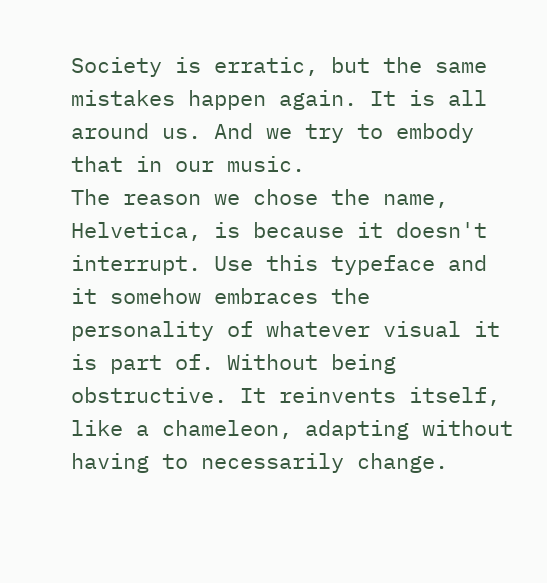Society is erratic, but the same mistakes happen again. It is all around us. And we try to embody that in our music.
The reason we chose the name, Helvetica, is because it doesn't interrupt. Use this typeface and it somehow embraces the personality of whatever visual it is part of. Without being obstructive. It reinvents itself, like a chameleon, adapting without having to necessarily change.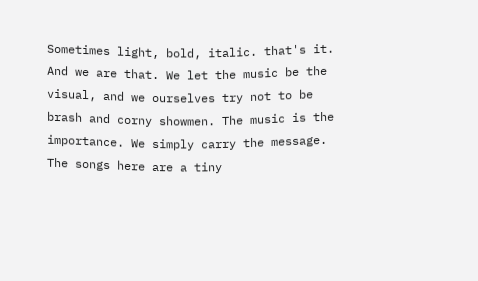Sometimes light, bold, italic. that's it. And we are that. We let the music be the visual, and we ourselves try not to be brash and corny showmen. The music is the importance. We simply carry the message.
The songs here are a tiny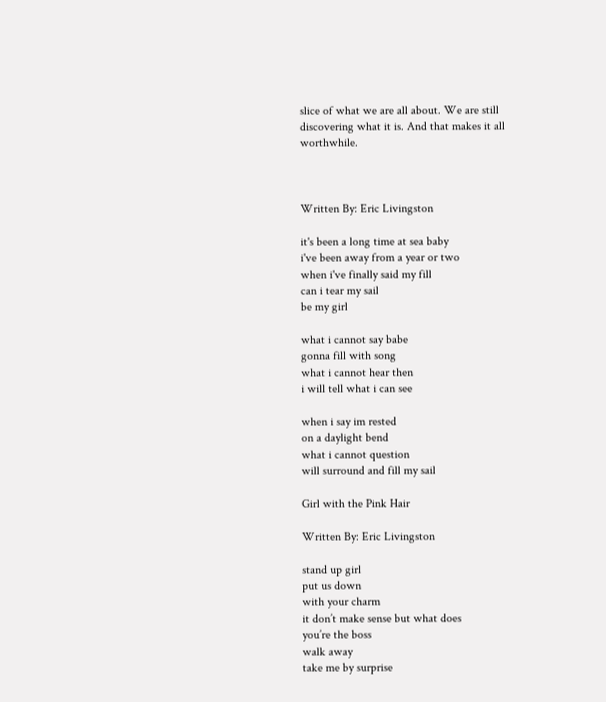slice of what we are all about. We are still discovering what it is. And that makes it all worthwhile.



Written By: Eric Livingston

it's been a long time at sea baby
i've been away from a year or two
when i've finally said my fill
can i tear my sail
be my girl

what i cannot say babe
gonna fill with song
what i cannot hear then
i will tell what i can see

when i say im rested
on a daylight bend
what i cannot question
will surround and fill my sail

Girl with the Pink Hair

Written By: Eric Livingston

stand up girl
put us down
with your charm
it don’t make sense but what does
you’re the boss
walk away
take me by surprise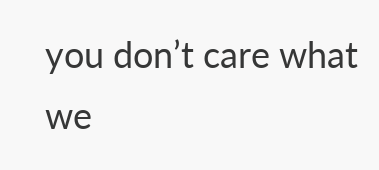you don’t care what we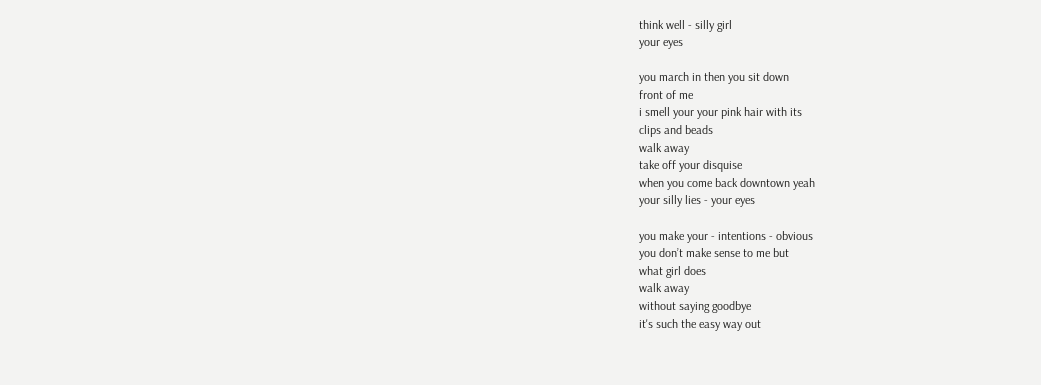think well - silly girl
your eyes

you march in then you sit down
front of me
i smell your your pink hair with its
clips and beads
walk away
take off your disquise
when you come back downtown yeah
your silly lies - your eyes

you make your - intentions - obvious
you don’t make sense to me but
what girl does
walk away
without saying goodbye
it's such the easy way out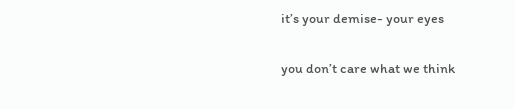it’s your demise- your eyes

you don’t care what we think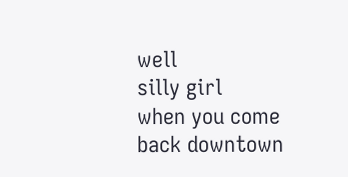well
silly girl
when you come back downtown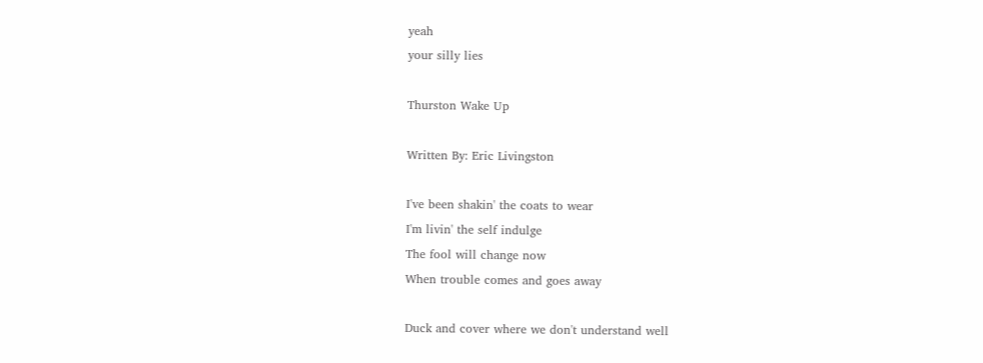yeah
your silly lies

Thurston Wake Up

Written By: Eric Livingston

I've been shakin' the coats to wear
I'm livin' the self indulge
The fool will change now
When trouble comes and goes away

Duck and cover where we don't understand well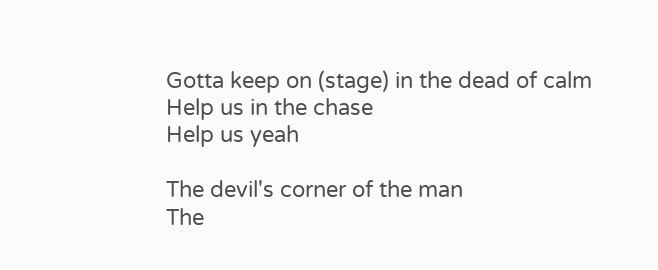Gotta keep on (stage) in the dead of calm
Help us in the chase
Help us yeah

The devil's corner of the man
The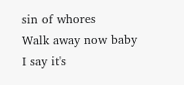sin of whores
Walk away now baby
I say it's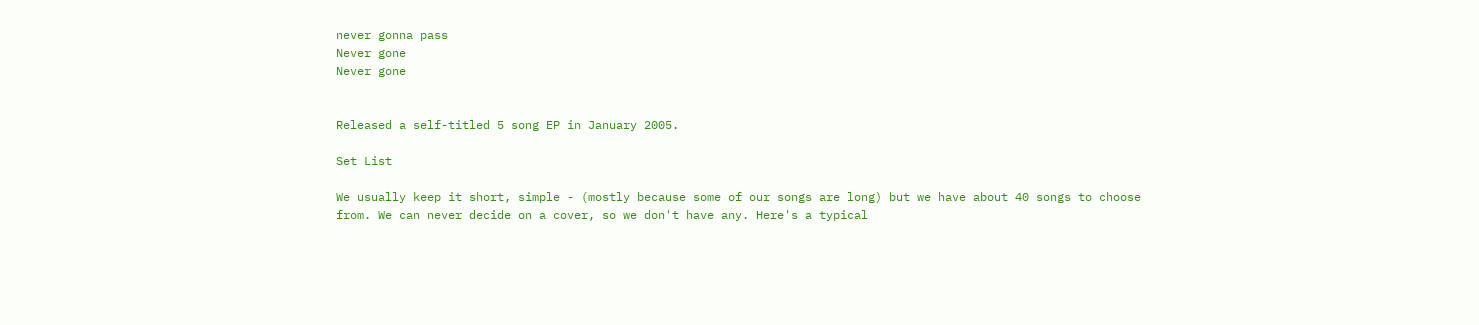never gonna pass
Never gone
Never gone


Released a self-titled 5 song EP in January 2005.

Set List

We usually keep it short, simple - (mostly because some of our songs are long) but we have about 40 songs to choose from. We can never decide on a cover, so we don't have any. Here's a typical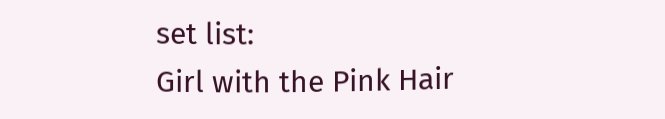set list:
Girl with the Pink Hair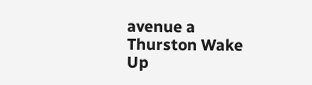avenue a
Thurston Wake Up